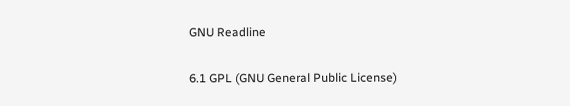GNU Readline

6.1 GPL (GNU General Public License)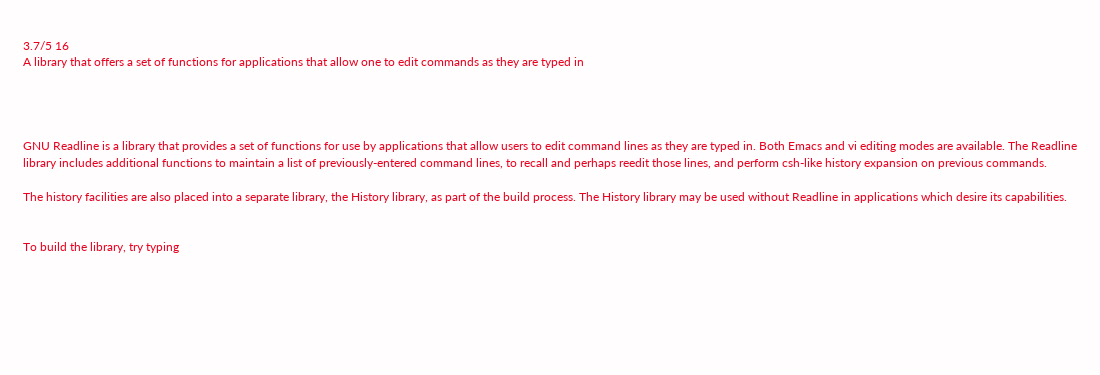3.7/5 16
A library that offers a set of functions for applications that allow one to edit commands as they are typed in




GNU Readline is a library that provides a set of functions for use by applications that allow users to edit command lines as they are typed in. Both Emacs and vi editing modes are available. The Readline library includes additional functions to maintain a list of previously-entered command lines, to recall and perhaps reedit those lines, and perform csh-like history expansion on previous commands.

The history facilities are also placed into a separate library, the History library, as part of the build process. The History library may be used without Readline in applications which desire its capabilities.


To build the library, try typing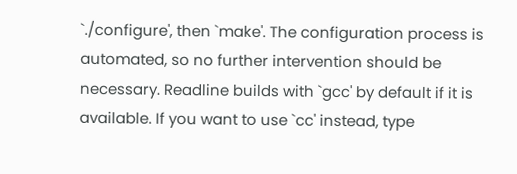`./configure', then `make'. The configuration process is automated, so no further intervention should be necessary. Readline builds with `gcc' by default if it is available. If you want to use `cc' instead, type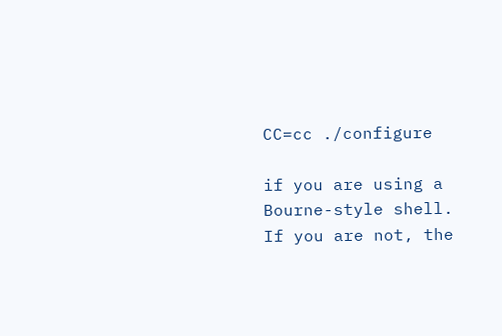CC=cc ./configure

if you are using a Bourne-style shell. If you are not, the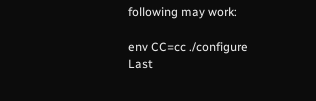following may work:

env CC=cc ./configure
Last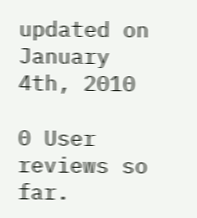updated on January 4th, 2010

0 User reviews so far.